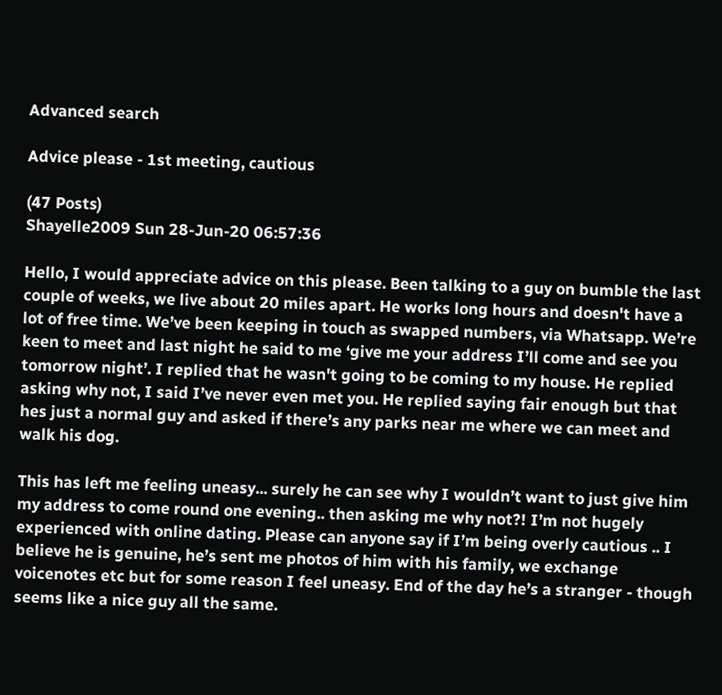Advanced search

Advice please - 1st meeting, cautious

(47 Posts)
Shayelle2009 Sun 28-Jun-20 06:57:36

Hello, I would appreciate advice on this please. Been talking to a guy on bumble the last couple of weeks, we live about 20 miles apart. He works long hours and doesn't have a lot of free time. We’ve been keeping in touch as swapped numbers, via Whatsapp. We’re keen to meet and last night he said to me ‘give me your address I’ll come and see you tomorrow night’. I replied that he wasn't going to be coming to my house. He replied asking why not, I said I’ve never even met you. He replied saying fair enough but that hes just a normal guy and asked if there’s any parks near me where we can meet and walk his dog.

This has left me feeling uneasy... surely he can see why I wouldn’t want to just give him my address to come round one evening.. then asking me why not?! I’m not hugely experienced with online dating. Please can anyone say if I’m being overly cautious .. I believe he is genuine, he’s sent me photos of him with his family, we exchange voicenotes etc but for some reason I feel uneasy. End of the day he’s a stranger - though seems like a nice guy all the same.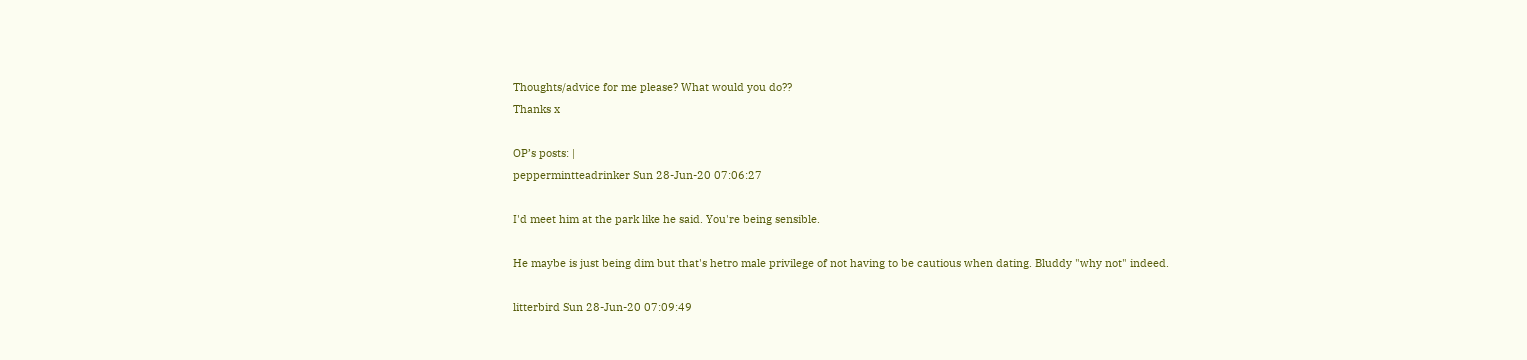Thoughts/advice for me please? What would you do??
Thanks x

OP’s posts: |
peppermintteadrinker Sun 28-Jun-20 07:06:27

I'd meet him at the park like he said. You're being sensible.

He maybe is just being dim but that's hetro male privilege of not having to be cautious when dating. Bluddy "why not" indeed.

litterbird Sun 28-Jun-20 07:09:49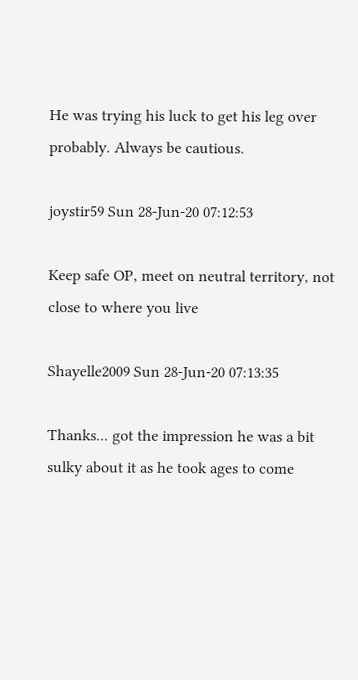He was trying his luck to get his leg over probably. Always be cautious.

joystir59 Sun 28-Jun-20 07:12:53

Keep safe OP, meet on neutral territory, not close to where you live

Shayelle2009 Sun 28-Jun-20 07:13:35

Thanks... got the impression he was a bit sulky about it as he took ages to come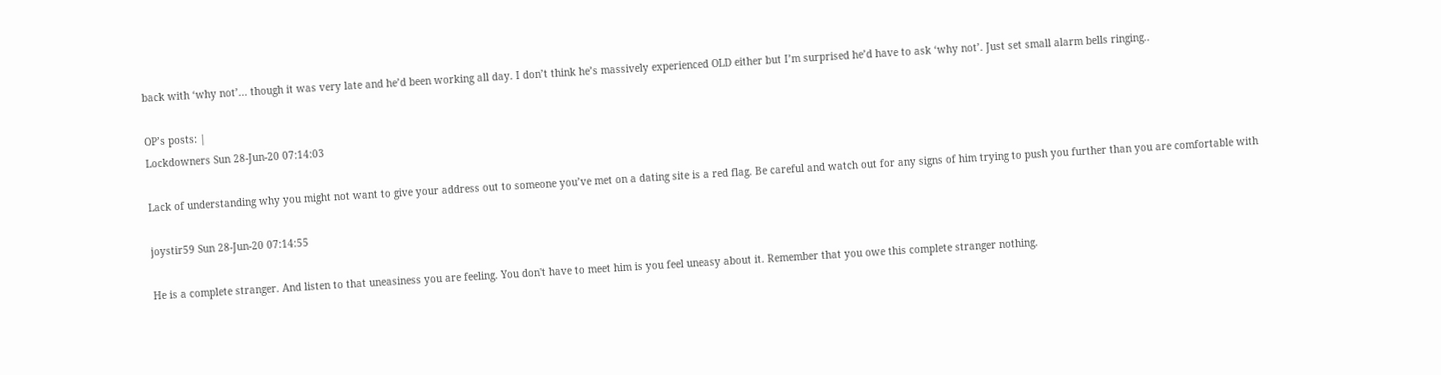back with ‘why not’... though it was very late and he’d been working all day. I don’t think he’s massively experienced OLD either but I’m surprised he’d have to ask ‘why not’. Just set small alarm bells ringing..

OP’s posts: |
Lockdowners Sun 28-Jun-20 07:14:03

Lack of understanding why you might not want to give your address out to someone you’ve met on a dating site is a red flag. Be careful and watch out for any signs of him trying to push you further than you are comfortable with

joystir59 Sun 28-Jun-20 07:14:55

He is a complete stranger. And listen to that uneasiness you are feeling. You don't have to meet him is you feel uneasy about it. Remember that you owe this complete stranger nothing.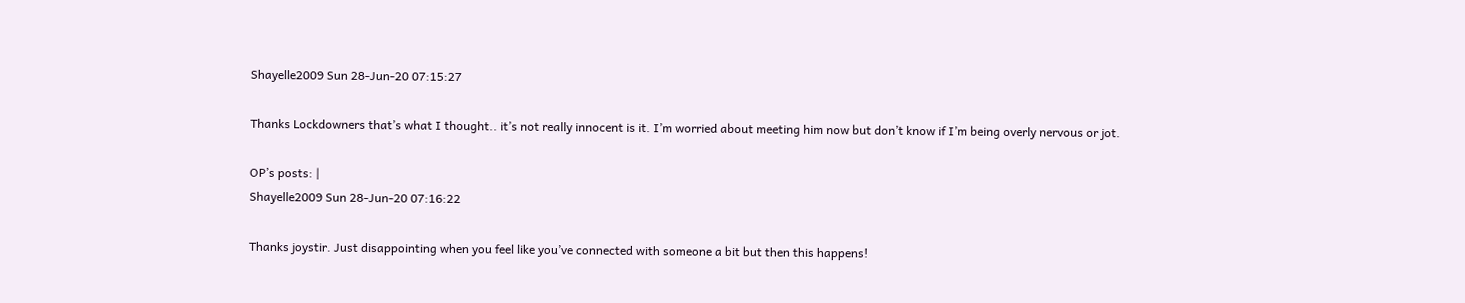Shayelle2009 Sun 28-Jun-20 07:15:27

Thanks Lockdowners that’s what I thought.. it’s not really innocent is it. I’m worried about meeting him now but don’t know if I’m being overly nervous or jot.

OP’s posts: |
Shayelle2009 Sun 28-Jun-20 07:16:22

Thanks joystir. Just disappointing when you feel like you’ve connected with someone a bit but then this happens!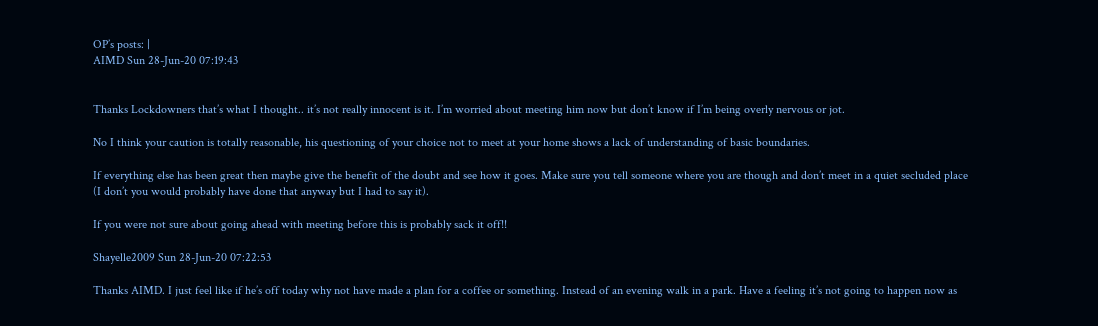OP’s posts: |
AIMD Sun 28-Jun-20 07:19:43


Thanks Lockdowners that’s what I thought.. it’s not really innocent is it. I’m worried about meeting him now but don’t know if I’m being overly nervous or jot.

No I think your caution is totally reasonable, his questioning of your choice not to meet at your home shows a lack of understanding of basic boundaries.

If everything else has been great then maybe give the benefit of the doubt and see how it goes. Make sure you tell someone where you are though and don’t meet in a quiet secluded place (I don’t you would probably have done that anyway but I had to say it).

If you were not sure about going ahead with meeting before this is probably sack it off!!

Shayelle2009 Sun 28-Jun-20 07:22:53

Thanks AIMD. I just feel like if he’s off today why not have made a plan for a coffee or something. Instead of an evening walk in a park. Have a feeling it’s not going to happen now as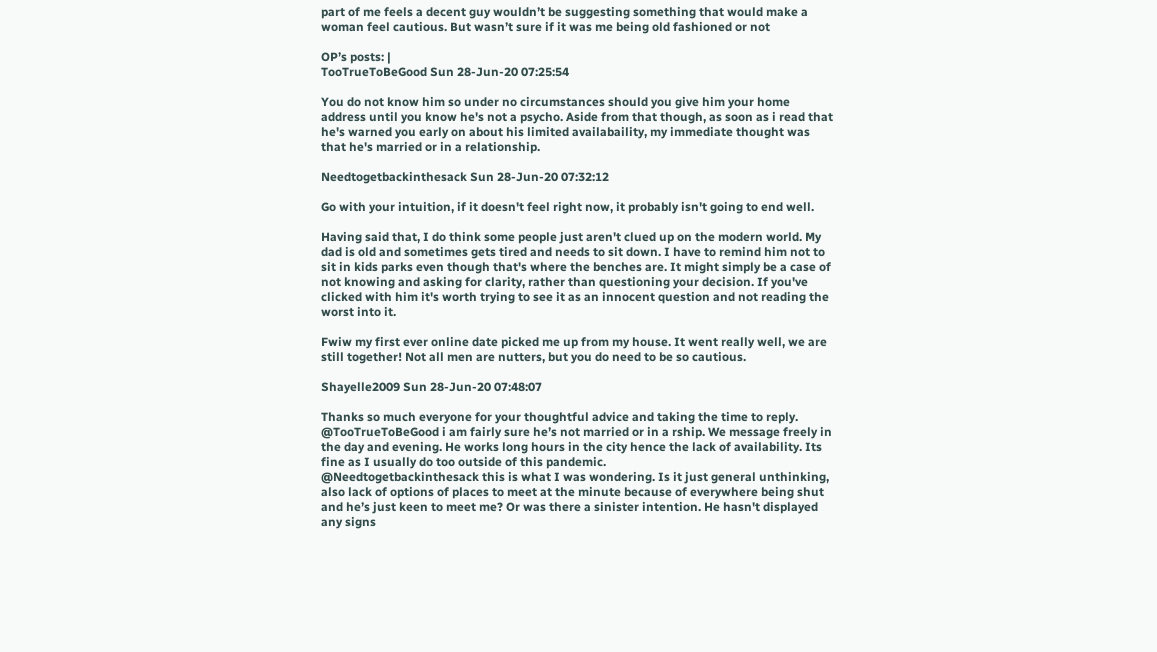part of me feels a decent guy wouldn’t be suggesting something that would make a woman feel cautious. But wasn’t sure if it was me being old fashioned or not

OP’s posts: |
TooTrueToBeGood Sun 28-Jun-20 07:25:54

You do not know him so under no circumstances should you give him your home address until you know he's not a psycho. Aside from that though, as soon as i read that he's warned you early on about his limited availabaility, my immediate thought was that he's married or in a relationship.

Needtogetbackinthesack Sun 28-Jun-20 07:32:12

Go with your intuition, if it doesn't feel right now, it probably isn't going to end well.

Having said that, I do think some people just aren't clued up on the modern world. My dad is old and sometimes gets tired and needs to sit down. I have to remind him not to sit in kids parks even though that's where the benches are. It might simply be a case of not knowing and asking for clarity, rather than questioning your decision. If you've clicked with him it's worth trying to see it as an innocent question and not reading the worst into it.

Fwiw my first ever online date picked me up from my house. It went really well, we are still together! Not all men are nutters, but you do need to be so cautious.

Shayelle2009 Sun 28-Jun-20 07:48:07

Thanks so much everyone for your thoughtful advice and taking the time to reply. @TooTrueToBeGood i am fairly sure he’s not married or in a rship. We message freely in the day and evening. He works long hours in the city hence the lack of availability. Its fine as I usually do too outside of this pandemic.
@Needtogetbackinthesack this is what I was wondering. Is it just general unthinking, also lack of options of places to meet at the minute because of everywhere being shut and he’s just keen to meet me? Or was there a sinister intention. He hasn't displayed any signs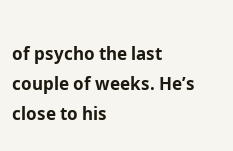of psycho the last couple of weeks. He’s close to his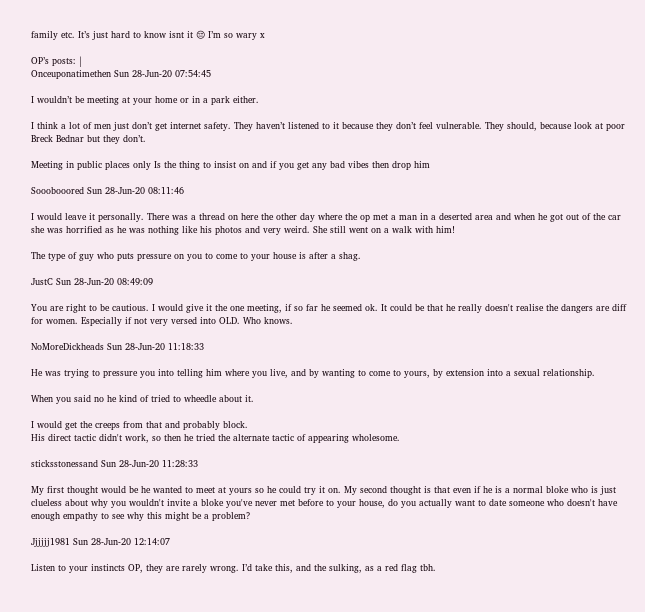family etc. It’s just hard to know isnt it 😔 I’m so wary x

OP’s posts: |
Onceuponatimethen Sun 28-Jun-20 07:54:45

I wouldn’t be meeting at your home or in a park either.

I think a lot of men just don’t get internet safety. They haven’t listened to it because they don’t feel vulnerable. They should, because look at poor Breck Bednar but they don’t.

Meeting in public places only Is the thing to insist on and if you get any bad vibes then drop him

Sooobooored Sun 28-Jun-20 08:11:46

I would leave it personally. There was a thread on here the other day where the op met a man in a deserted area and when he got out of the car she was horrified as he was nothing like his photos and very weird. She still went on a walk with him!

The type of guy who puts pressure on you to come to your house is after a shag.

JustC Sun 28-Jun-20 08:49:09

You are right to be cautious. I would give it the one meeting, if so far he seemed ok. It could be that he really doesn't realise the dangers are diff for women. Especially if not very versed into OLD. Who knows.

NoMoreDickheads Sun 28-Jun-20 11:18:33

He was trying to pressure you into telling him where you live, and by wanting to come to yours, by extension into a sexual relationship.

When you said no he kind of tried to wheedle about it.

I would get the creeps from that and probably block.
His direct tactic didn't work, so then he tried the alternate tactic of appearing wholesome.

sticksstonessand Sun 28-Jun-20 11:28:33

My first thought would be he wanted to meet at yours so he could try it on. My second thought is that even if he is a normal bloke who is just clueless about why you wouldn't invite a bloke you've never met before to your house, do you actually want to date someone who doesn't have enough empathy to see why this might be a problem?

Jjjjjj1981 Sun 28-Jun-20 12:14:07

Listen to your instincts OP, they are rarely wrong. I’d take this, and the sulking, as a red flag tbh.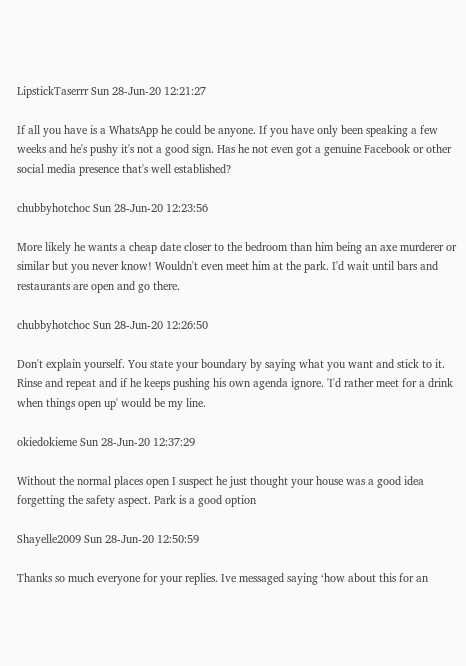LipstickTaserrr Sun 28-Jun-20 12:21:27

If all you have is a WhatsApp he could be anyone. If you have only been speaking a few weeks and he's pushy it's not a good sign. Has he not even got a genuine Facebook or other social media presence that's well established?

chubbyhotchoc Sun 28-Jun-20 12:23:56

More likely he wants a cheap date closer to the bedroom than him being an axe murderer or similar but you never know! Wouldn't even meet him at the park. I'd wait until bars and restaurants are open and go there.

chubbyhotchoc Sun 28-Jun-20 12:26:50

Don't explain yourself. You state your boundary by saying what you want and stick to it. Rinse and repeat and if he keeps pushing his own agenda ignore. 'I'd rather meet for a drink when things open up' would be my line.

okiedokieme Sun 28-Jun-20 12:37:29

Without the normal places open I suspect he just thought your house was a good idea forgetting the safety aspect. Park is a good option

Shayelle2009 Sun 28-Jun-20 12:50:59

Thanks so much everyone for your replies. Ive messaged saying ‘how about this for an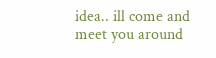idea.. ill come and meet you around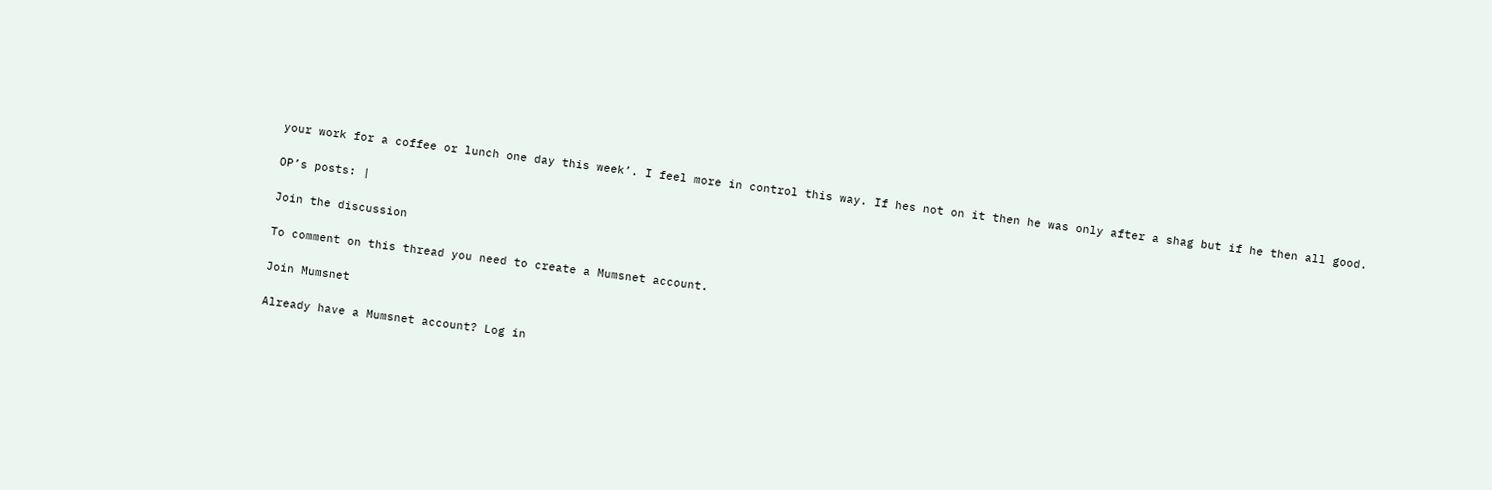your work for a coffee or lunch one day this week’. I feel more in control this way. If hes not on it then he was only after a shag but if he then all good.

OP’s posts: |

Join the discussion

To comment on this thread you need to create a Mumsnet account.

Join Mumsnet

Already have a Mumsnet account? Log in